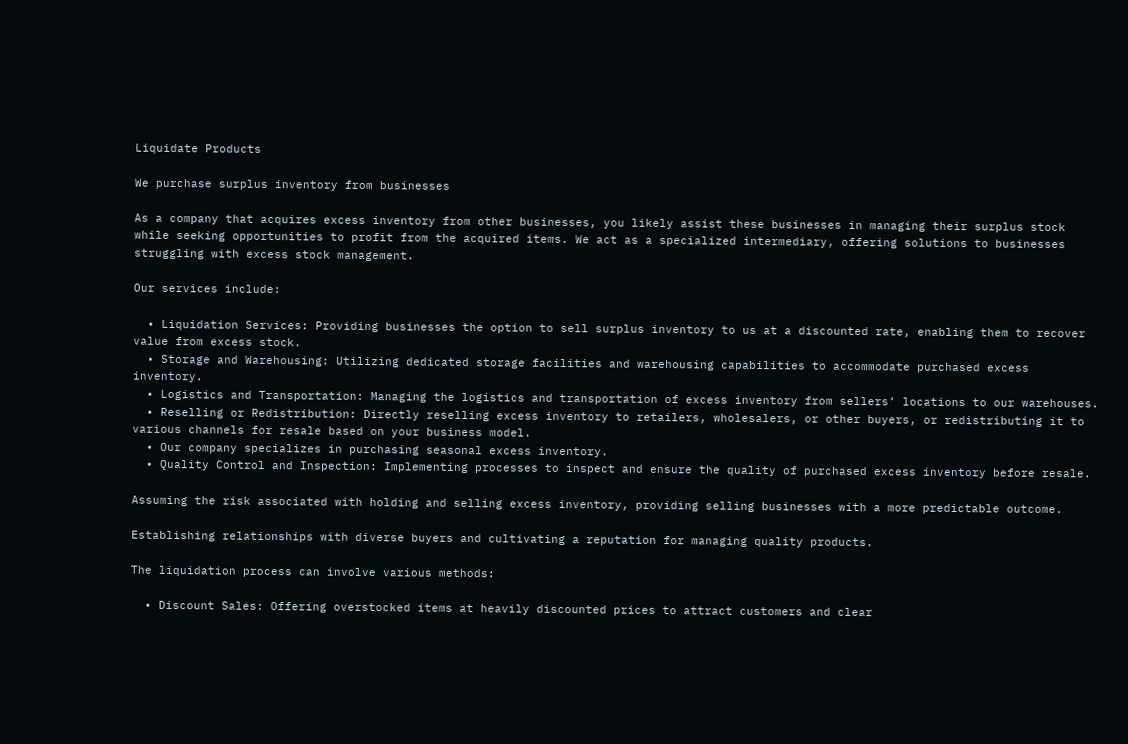Liquidate Products

We purchase surplus inventory from businesses

As a company that acquires excess inventory from other businesses, you likely assist these businesses in managing their surplus stock while seeking opportunities to profit from the acquired items. We act as a specialized intermediary, offering solutions to businesses struggling with excess stock management.

Our services include:

  • Liquidation Services: Providing businesses the option to sell surplus inventory to us at a discounted rate, enabling them to recover value from excess stock.
  • Storage and Warehousing: Utilizing dedicated storage facilities and warehousing capabilities to accommodate purchased excess inventory.
  • Logistics and Transportation: Managing the logistics and transportation of excess inventory from sellers’ locations to our warehouses.
  • Reselling or Redistribution: Directly reselling excess inventory to retailers, wholesalers, or other buyers, or redistributing it to various channels for resale based on your business model.
  • Our company specializes in purchasing seasonal excess inventory.
  • Quality Control and Inspection: Implementing processes to inspect and ensure the quality of purchased excess inventory before resale.

Assuming the risk associated with holding and selling excess inventory, providing selling businesses with a more predictable outcome.

Establishing relationships with diverse buyers and cultivating a reputation for managing quality products.

The liquidation process can involve various methods:

  • Discount Sales: Offering overstocked items at heavily discounted prices to attract customers and clear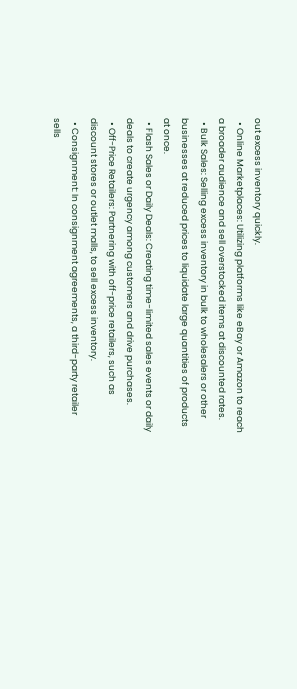out excess inventory quickly.
  • Online Marketplaces: Utilizing platforms like eBay or Amazon to reach a broader audience and sell overstocked items at discounted rates.
  • Bulk Sales: Selling excess inventory in bulk to wholesalers or other businesses at reduced prices to liquidate large quantities of products at once.
  • Flash Sales or Daily Deals: Creating time-limited sales events or daily deals to create urgency among customers and drive purchases.
  • Off-Price Retailers: Partnering with off-price retailers, such as discount stores or outlet malls, to sell excess inventory.
  • Consignment: In consignment agreements, a third-party retailer sells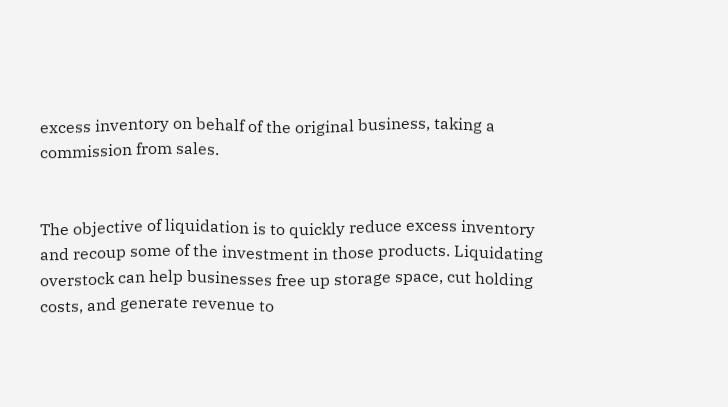excess inventory on behalf of the original business, taking a commission from sales.


The objective of liquidation is to quickly reduce excess inventory and recoup some of the investment in those products. Liquidating overstock can help businesses free up storage space, cut holding costs, and generate revenue to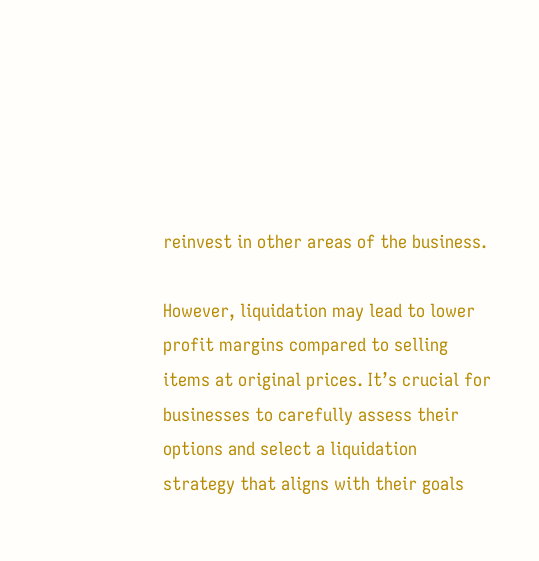reinvest in other areas of the business.

However, liquidation may lead to lower profit margins compared to selling items at original prices. It’s crucial for businesses to carefully assess their options and select a liquidation strategy that aligns with their goals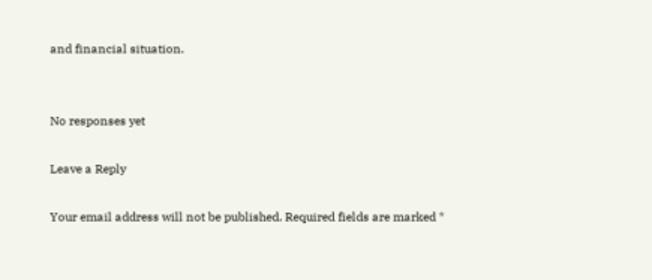and financial situation.


No responses yet

Leave a Reply

Your email address will not be published. Required fields are marked *